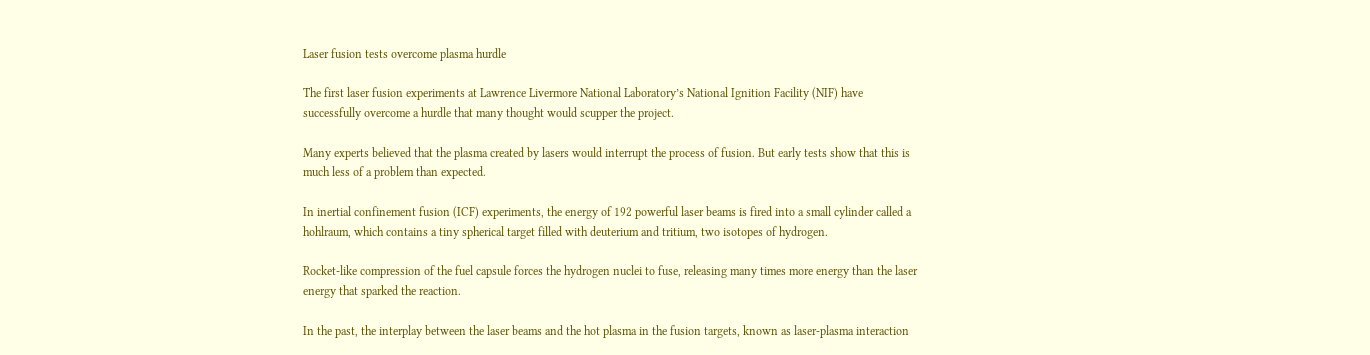Laser fusion tests overcome plasma hurdle

The first laser fusion experiments at Lawrence Livermore National Laboratory’s National Ignition Facility (NIF) have successfully overcome a hurdle that many thought would scupper the project.

Many experts believed that the plasma created by lasers would interrupt the process of fusion. But early tests show that this is much less of a problem than expected.

In inertial confinement fusion (ICF) experiments, the energy of 192 powerful laser beams is fired into a small cylinder called a hohlraum, which contains a tiny spherical target filled with deuterium and tritium, two isotopes of hydrogen.

Rocket-like compression of the fuel capsule forces the hydrogen nuclei to fuse, releasing many times more energy than the laser energy that sparked the reaction.

In the past, the interplay between the laser beams and the hot plasma in the fusion targets, known as laser-plasma interaction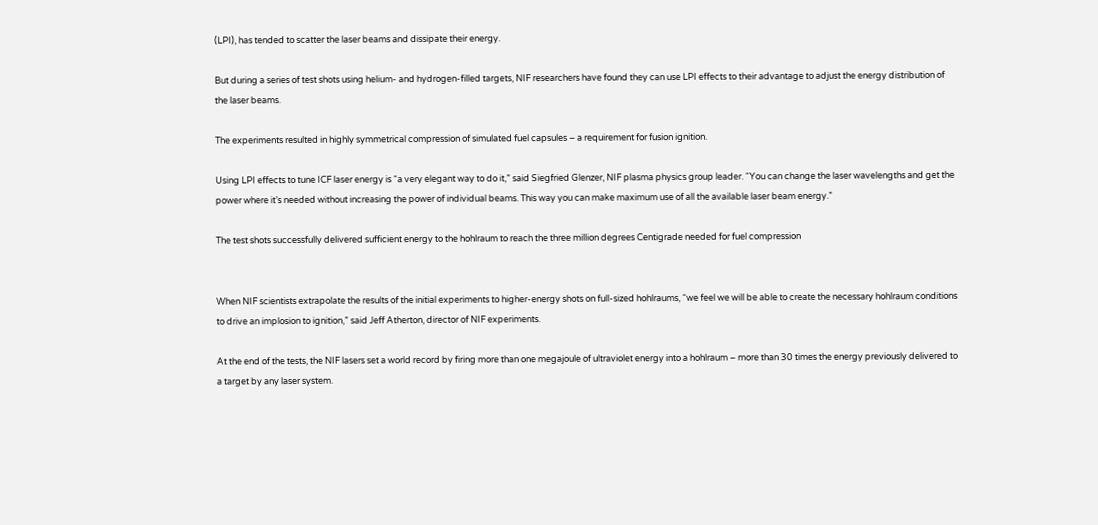(LPI), has tended to scatter the laser beams and dissipate their energy.

But during a series of test shots using helium- and hydrogen-filled targets, NIF researchers have found they can use LPI effects to their advantage to adjust the energy distribution of the laser beams.

The experiments resulted in highly symmetrical compression of simulated fuel capsules – a requirement for fusion ignition.

Using LPI effects to tune ICF laser energy is “a very elegant way to do it,” said Siegfried Glenzer, NIF plasma physics group leader. “You can change the laser wavelengths and get the power where it’s needed without increasing the power of individual beams. This way you can make maximum use of all the available laser beam energy.”

The test shots successfully delivered sufficient energy to the hohlraum to reach the three million degrees Centigrade needed for fuel compression


When NIF scientists extrapolate the results of the initial experiments to higher-energy shots on full-sized hohlraums, “we feel we will be able to create the necessary hohlraum conditions to drive an implosion to ignition,” said Jeff Atherton, director of NIF experiments.

At the end of the tests, the NIF lasers set a world record by firing more than one megajoule of ultraviolet energy into a hohlraum – more than 30 times the energy previously delivered to a target by any laser system.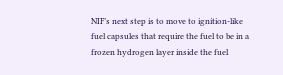NIF’s next step is to move to ignition-like fuel capsules that require the fuel to be in a frozen hydrogen layer inside the fuel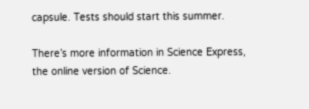capsule. Tests should start this summer.

There’s more information in Science Express, the online version of Science.